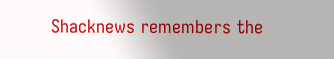Shacknews remembers the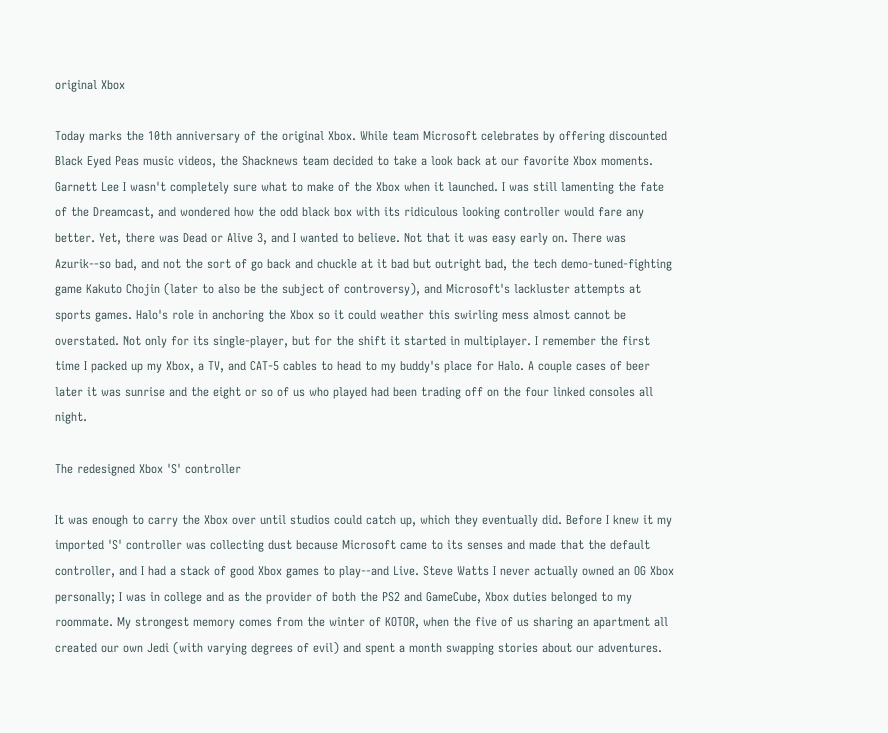original Xbox

Today marks the 10th anniversary of the original Xbox. While team Microsoft celebrates by offering discounted Black Eyed Peas music videos, the Shacknews team decided to take a look back at our favorite Xbox moments. Garnett Lee I wasn't completely sure what to make of the Xbox when it launched. I was still lamenting the fate of the Dreamcast, and wondered how the odd black box with its ridiculous looking controller would fare any better. Yet, there was Dead or Alive 3, and I wanted to believe. Not that it was easy early on. There was Azurik--so bad, and not the sort of go back and chuckle at it bad but outright bad, the tech demo-tuned-fighting game Kakuto Chojin (later to also be the subject of controversy), and Microsoft's lackluster attempts at sports games. Halo's role in anchoring the Xbox so it could weather this swirling mess almost cannot be overstated. Not only for its single-player, but for the shift it started in multiplayer. I remember the first time I packed up my Xbox, a TV, and CAT-5 cables to head to my buddy's place for Halo. A couple cases of beer later it was sunrise and the eight or so of us who played had been trading off on the four linked consoles all night.

The redesigned Xbox 'S' controller

It was enough to carry the Xbox over until studios could catch up, which they eventually did. Before I knew it my imported 'S' controller was collecting dust because Microsoft came to its senses and made that the default controller, and I had a stack of good Xbox games to play--and Live. Steve Watts I never actually owned an OG Xbox personally; I was in college and as the provider of both the PS2 and GameCube, Xbox duties belonged to my roommate. My strongest memory comes from the winter of KOTOR, when the five of us sharing an apartment all created our own Jedi (with varying degrees of evil) and spent a month swapping stories about our adventures.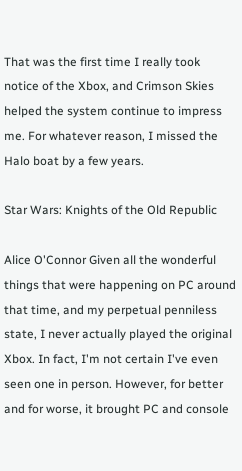That was the first time I really took notice of the Xbox, and Crimson Skies helped the system continue to impress me. For whatever reason, I missed the Halo boat by a few years.

Star Wars: Knights of the Old Republic

Alice O'Connor Given all the wonderful things that were happening on PC around that time, and my perpetual penniless state, I never actually played the original Xbox. In fact, I'm not certain I've even seen one in person. However, for better and for worse, it brought PC and console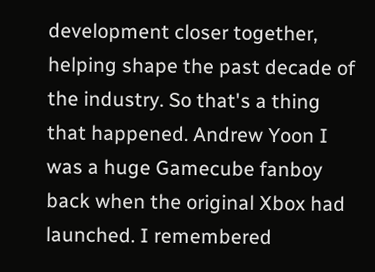development closer together, helping shape the past decade of the industry. So that's a thing that happened. Andrew Yoon I was a huge Gamecube fanboy back when the original Xbox had launched. I remembered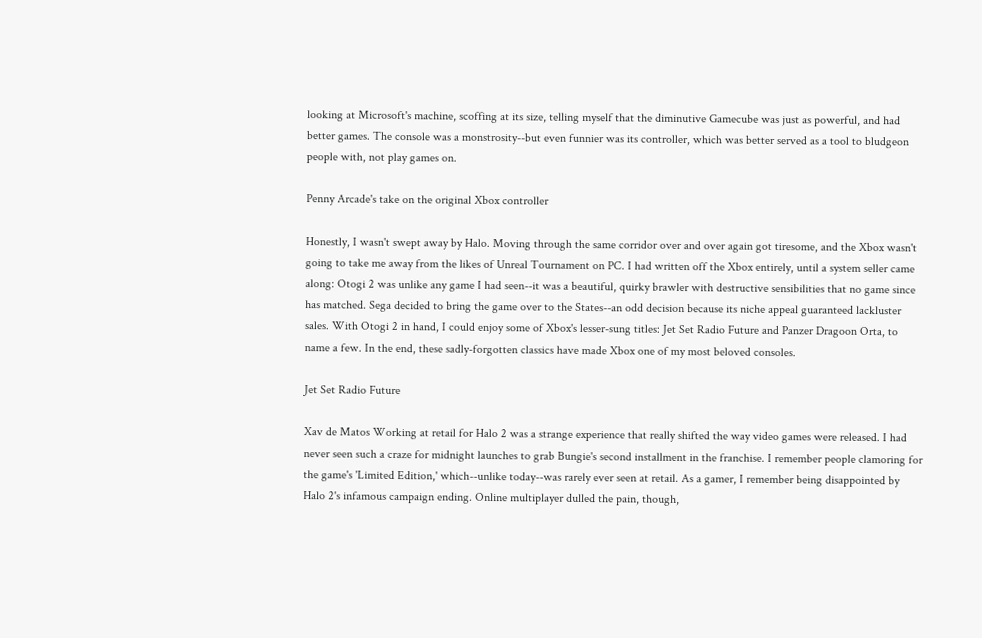looking at Microsoft's machine, scoffing at its size, telling myself that the diminutive Gamecube was just as powerful, and had better games. The console was a monstrosity--but even funnier was its controller, which was better served as a tool to bludgeon people with, not play games on.

Penny Arcade's take on the original Xbox controller

Honestly, I wasn't swept away by Halo. Moving through the same corridor over and over again got tiresome, and the Xbox wasn't going to take me away from the likes of Unreal Tournament on PC. I had written off the Xbox entirely, until a system seller came along: Otogi 2 was unlike any game I had seen--it was a beautiful, quirky brawler with destructive sensibilities that no game since has matched. Sega decided to bring the game over to the States--an odd decision because its niche appeal guaranteed lackluster sales. With Otogi 2 in hand, I could enjoy some of Xbox's lesser-sung titles: Jet Set Radio Future and Panzer Dragoon Orta, to name a few. In the end, these sadly-forgotten classics have made Xbox one of my most beloved consoles.

Jet Set Radio Future

Xav de Matos Working at retail for Halo 2 was a strange experience that really shifted the way video games were released. I had never seen such a craze for midnight launches to grab Bungie's second installment in the franchise. I remember people clamoring for the game's 'Limited Edition,' which--unlike today--was rarely ever seen at retail. As a gamer, I remember being disappointed by Halo 2's infamous campaign ending. Online multiplayer dulled the pain, though,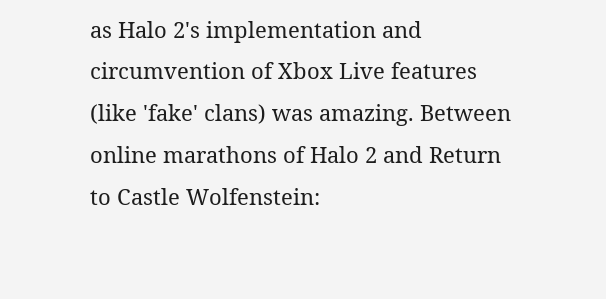as Halo 2's implementation and circumvention of Xbox Live features (like 'fake' clans) was amazing. Between online marathons of Halo 2 and Return to Castle Wolfenstein: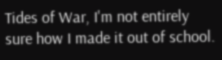Tides of War, I'm not entirely sure how I made it out of school.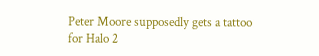Peter Moore supposedly gets a tattoo for Halo 2